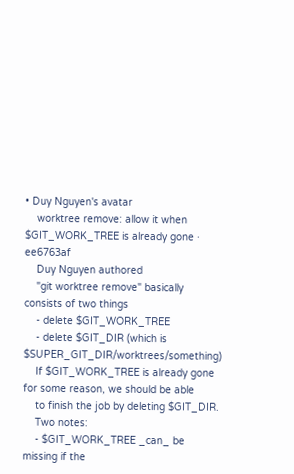• Duy Nguyen's avatar
    worktree remove: allow it when $GIT_WORK_TREE is already gone · ee6763af
    Duy Nguyen authored
    "git worktree remove" basically consists of two things
    - delete $GIT_WORK_TREE
    - delete $GIT_DIR (which is $SUPER_GIT_DIR/worktrees/something)
    If $GIT_WORK_TREE is already gone for some reason, we should be able
    to finish the job by deleting $GIT_DIR.
    Two notes:
    - $GIT_WORK_TREE _can_ be missing if the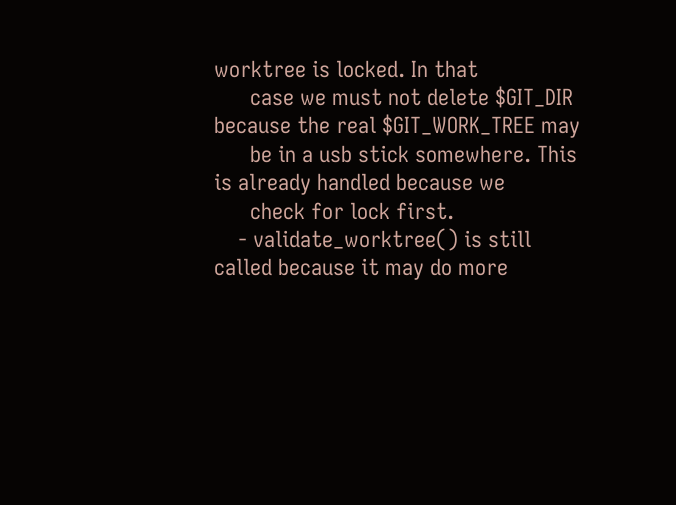worktree is locked. In that
      case we must not delete $GIT_DIR because the real $GIT_WORK_TREE may
      be in a usb stick somewhere. This is already handled because we
      check for lock first.
    - validate_worktree() is still called because it may do more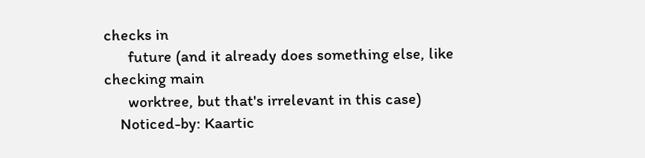checks in
      future (and it already does something else, like checking main
      worktree, but that's irrelevant in this case)
    Noticed-by: Kaartic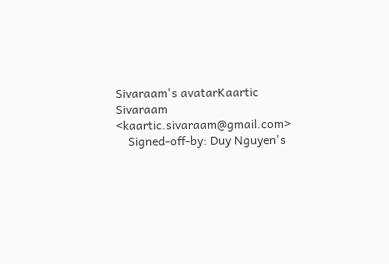Sivaraam's avatarKaartic Sivaraam <kaartic.sivaraam@gmail.com>
    Signed-off-by: Duy Nguyen's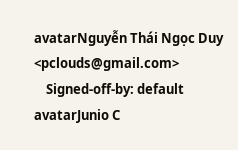avatarNguyễn Thái Ngọc Duy <pclouds@gmail.com>
    Signed-off-by: default avatarJunio C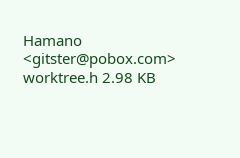Hamano <gitster@pobox.com>
worktree.h 2.98 KB